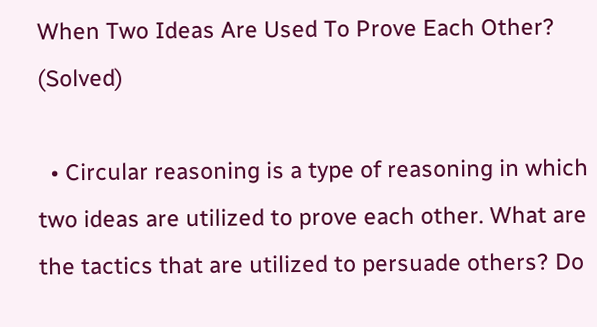When Two Ideas Are Used To Prove Each Other? (Solved)

  • Circular reasoning is a type of reasoning in which two ideas are utilized to prove each other. What are the tactics that are utilized to persuade others? Do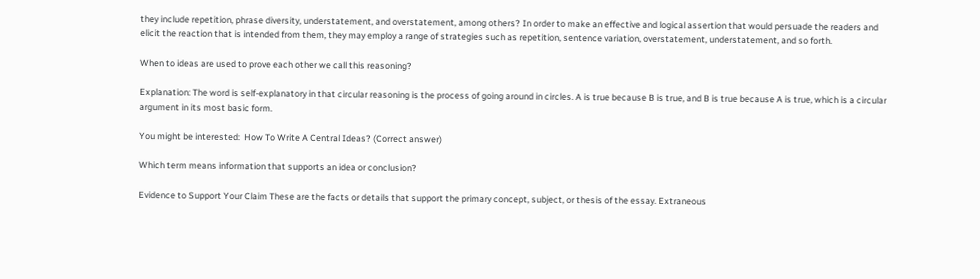they include repetition, phrase diversity, understatement, and overstatement, among others? In order to make an effective and logical assertion that would persuade the readers and elicit the reaction that is intended from them, they may employ a range of strategies such as repetition, sentence variation, overstatement, understatement, and so forth.

When to ideas are used to prove each other we call this reasoning?

Explanation: The word is self-explanatory in that circular reasoning is the process of going around in circles. A is true because B is true, and B is true because A is true, which is a circular argument in its most basic form.

You might be interested:  How To Write A Central Ideas? (Correct answer)

Which term means information that supports an idea or conclusion?

Evidence to Support Your Claim These are the facts or details that support the primary concept, subject, or thesis of the essay. Extraneous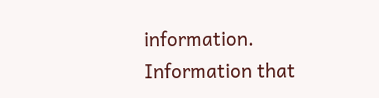information. Information that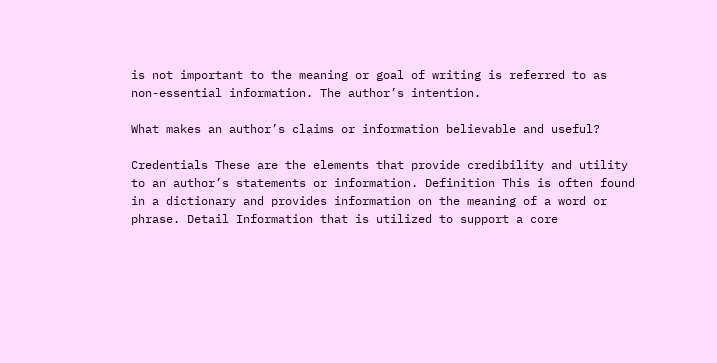is not important to the meaning or goal of writing is referred to as non-essential information. The author’s intention.

What makes an author’s claims or information believable and useful?

Credentials These are the elements that provide credibility and utility to an author’s statements or information. Definition This is often found in a dictionary and provides information on the meaning of a word or phrase. Detail Information that is utilized to support a core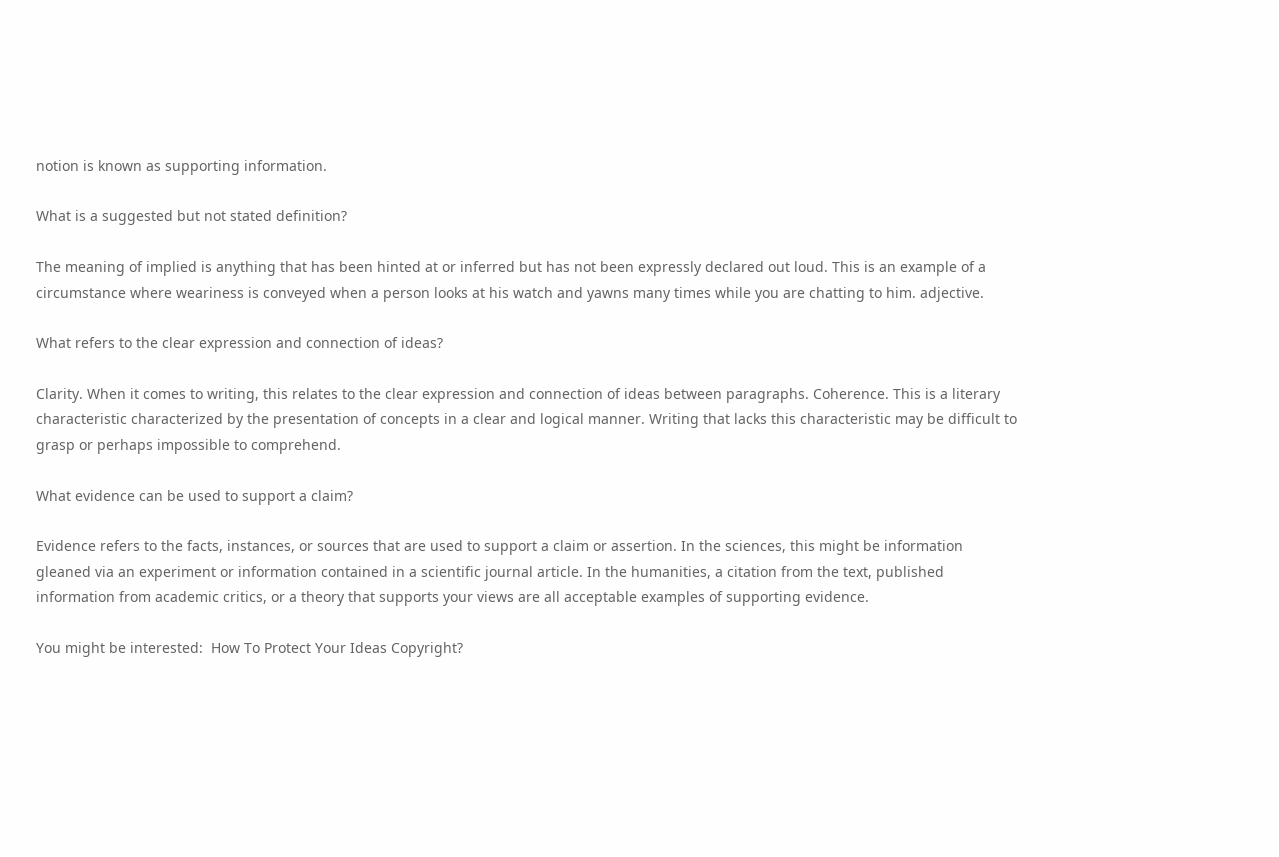notion is known as supporting information.

What is a suggested but not stated definition?

The meaning of implied is anything that has been hinted at or inferred but has not been expressly declared out loud. This is an example of a circumstance where weariness is conveyed when a person looks at his watch and yawns many times while you are chatting to him. adjective.

What refers to the clear expression and connection of ideas?

Clarity. When it comes to writing, this relates to the clear expression and connection of ideas between paragraphs. Coherence. This is a literary characteristic characterized by the presentation of concepts in a clear and logical manner. Writing that lacks this characteristic may be difficult to grasp or perhaps impossible to comprehend.

What evidence can be used to support a claim?

Evidence refers to the facts, instances, or sources that are used to support a claim or assertion. In the sciences, this might be information gleaned via an experiment or information contained in a scientific journal article. In the humanities, a citation from the text, published information from academic critics, or a theory that supports your views are all acceptable examples of supporting evidence.

You might be interested:  How To Protect Your Ideas Copyright?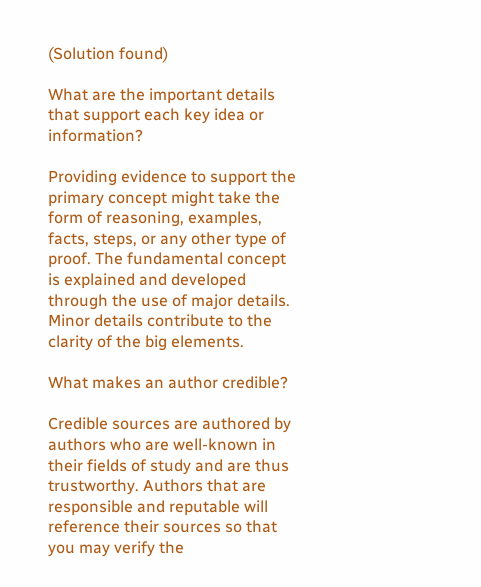(Solution found)

What are the important details that support each key idea or information?

Providing evidence to support the primary concept might take the form of reasoning, examples, facts, steps, or any other type of proof. The fundamental concept is explained and developed through the use of major details. Minor details contribute to the clarity of the big elements.

What makes an author credible?

Credible sources are authored by authors who are well-known in their fields of study and are thus trustworthy. Authors that are responsible and reputable will reference their sources so that you may verify the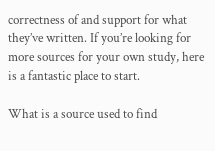correctness of and support for what they’ve written. If you’re looking for more sources for your own study, here is a fantastic place to start.

What is a source used to find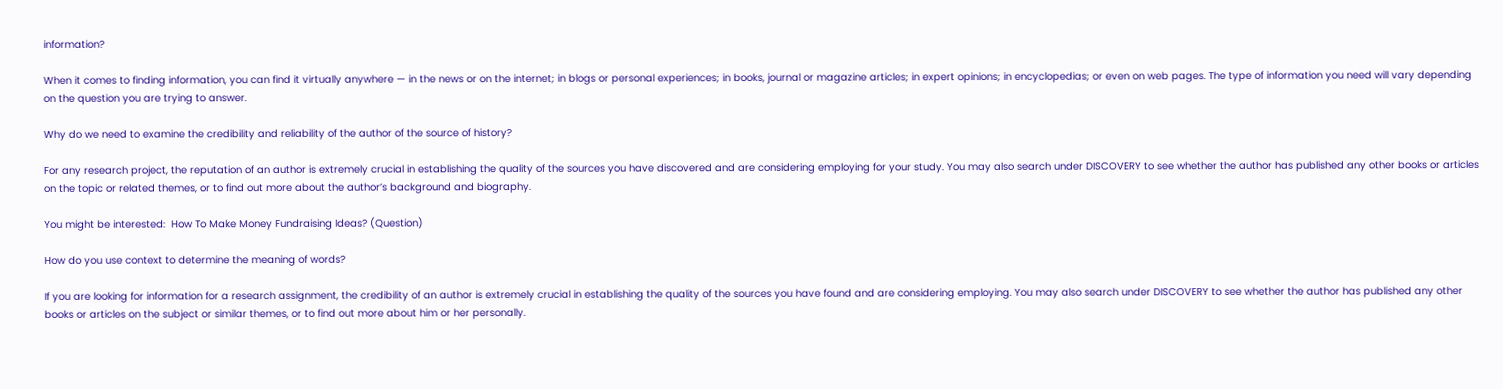information?

When it comes to finding information, you can find it virtually anywhere — in the news or on the internet; in blogs or personal experiences; in books, journal or magazine articles; in expert opinions; in encyclopedias; or even on web pages. The type of information you need will vary depending on the question you are trying to answer.

Why do we need to examine the credibility and reliability of the author of the source of history?

For any research project, the reputation of an author is extremely crucial in establishing the quality of the sources you have discovered and are considering employing for your study. You may also search under DISCOVERY to see whether the author has published any other books or articles on the topic or related themes, or to find out more about the author’s background and biography.

You might be interested:  How To Make Money Fundraising Ideas? (Question)

How do you use context to determine the meaning of words?

If you are looking for information for a research assignment, the credibility of an author is extremely crucial in establishing the quality of the sources you have found and are considering employing. You may also search under DISCOVERY to see whether the author has published any other books or articles on the subject or similar themes, or to find out more about him or her personally.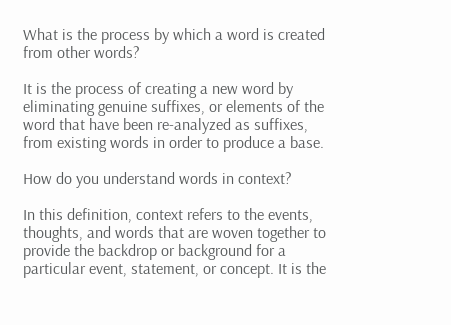What is the process by which a word is created from other words?

It is the process of creating a new word by eliminating genuine suffixes, or elements of the word that have been re-analyzed as suffixes, from existing words in order to produce a base.

How do you understand words in context?

In this definition, context refers to the events, thoughts, and words that are woven together to provide the backdrop or background for a particular event, statement, or concept. It is the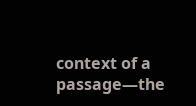context of a passage—the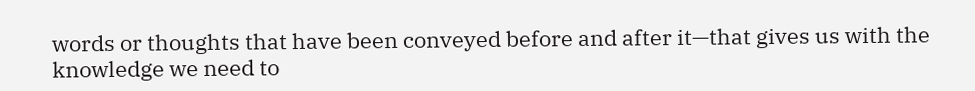words or thoughts that have been conveyed before and after it—that gives us with the knowledge we need to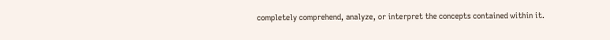completely comprehend, analyze, or interpret the concepts contained within it.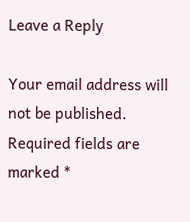Leave a Reply

Your email address will not be published. Required fields are marked *